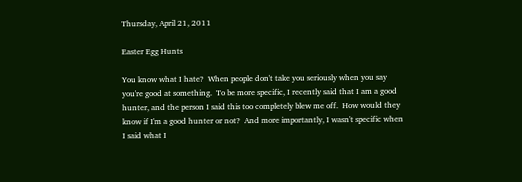Thursday, April 21, 2011

Easter Egg Hunts

You know what I hate?  When people don't take you seriously when you say you're good at something.  To be more specific, I recently said that I am a good hunter, and the person I said this too completely blew me off.  How would they know if I'm a good hunter or not?  And more importantly, I wasn't specific when I said what I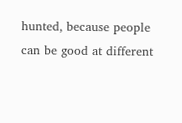hunted, because people can be good at different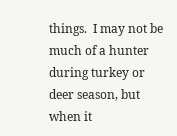things.  I may not be much of a hunter during turkey or deer season, but when it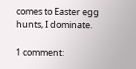comes to Easter egg hunts, I dominate.

1 comment: